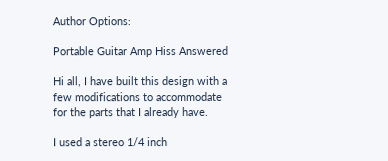Author Options:

Portable Guitar Amp Hiss Answered

Hi all, I have built this design with a few modifications to accommodate for the parts that I already have.

I used a stereo 1/4 inch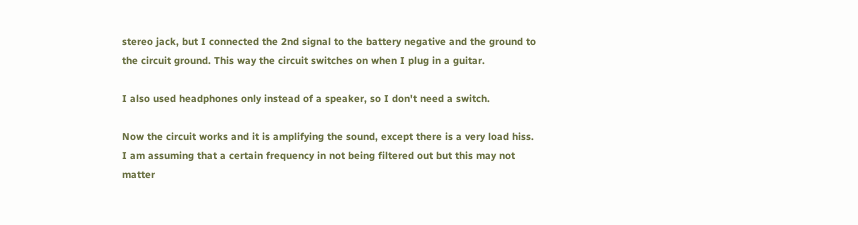stereo jack, but I connected the 2nd signal to the battery negative and the ground to the circuit ground. This way the circuit switches on when I plug in a guitar.

I also used headphones only instead of a speaker, so I don't need a switch.

Now the circuit works and it is amplifying the sound, except there is a very load hiss. I am assuming that a certain frequency in not being filtered out but this may not matter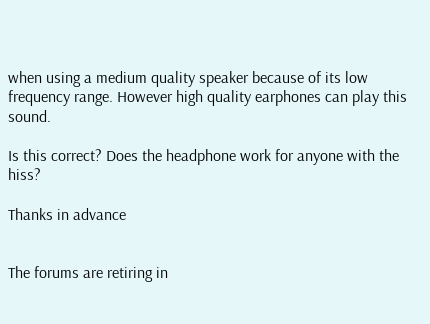when using a medium quality speaker because of its low frequency range. However high quality earphones can play this sound.

Is this correct? Does the headphone work for anyone with the hiss?

Thanks in advance


The forums are retiring in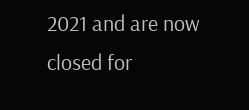2021 and are now closed for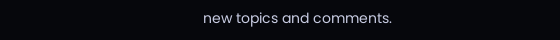new topics and comments.